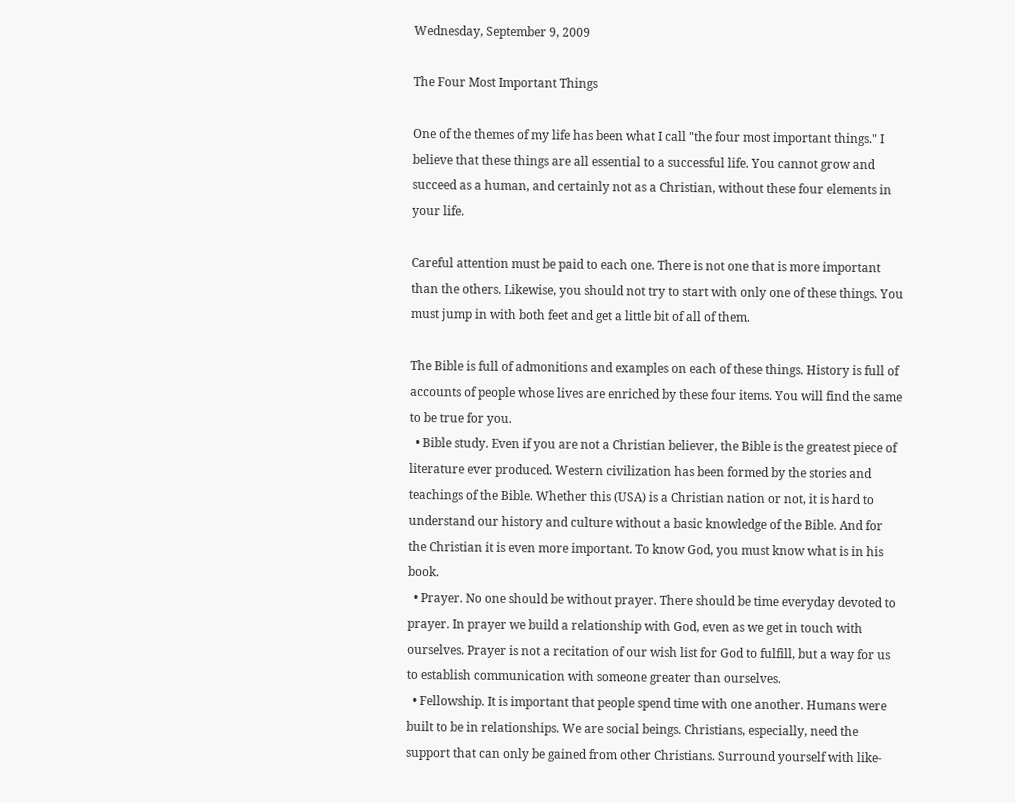Wednesday, September 9, 2009

The Four Most Important Things

One of the themes of my life has been what I call "the four most important things." I believe that these things are all essential to a successful life. You cannot grow and succeed as a human, and certainly not as a Christian, without these four elements in your life.

Careful attention must be paid to each one. There is not one that is more important than the others. Likewise, you should not try to start with only one of these things. You must jump in with both feet and get a little bit of all of them.

The Bible is full of admonitions and examples on each of these things. History is full of accounts of people whose lives are enriched by these four items. You will find the same to be true for you.
  • Bible study. Even if you are not a Christian believer, the Bible is the greatest piece of literature ever produced. Western civilization has been formed by the stories and teachings of the Bible. Whether this (USA) is a Christian nation or not, it is hard to understand our history and culture without a basic knowledge of the Bible. And for the Christian it is even more important. To know God, you must know what is in his book.
  • Prayer. No one should be without prayer. There should be time everyday devoted to prayer. In prayer we build a relationship with God, even as we get in touch with ourselves. Prayer is not a recitation of our wish list for God to fulfill, but a way for us to establish communication with someone greater than ourselves.
  • Fellowship. It is important that people spend time with one another. Humans were built to be in relationships. We are social beings. Christians, especially, need the support that can only be gained from other Christians. Surround yourself with like-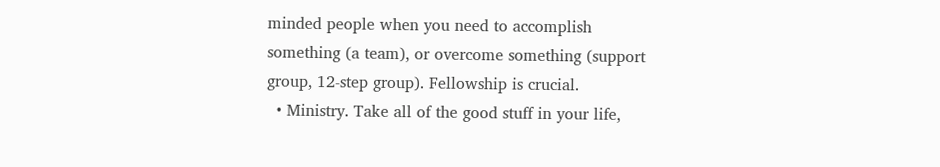minded people when you need to accomplish something (a team), or overcome something (support group, 12-step group). Fellowship is crucial.
  • Ministry. Take all of the good stuff in your life,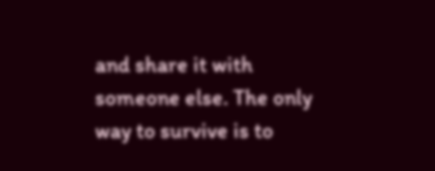and share it with someone else. The only way to survive is to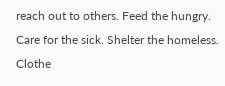reach out to others. Feed the hungry. Care for the sick. Shelter the homeless. Clothe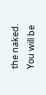the naked. You will be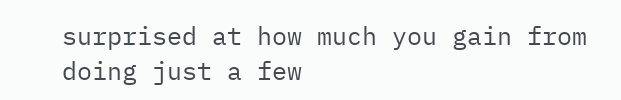surprised at how much you gain from doing just a few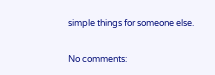simple things for someone else.

No comments: